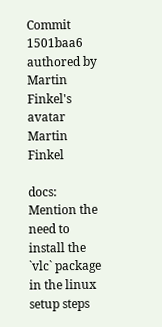Commit 1501baa6 authored by Martin Finkel's avatar Martin Finkel

docs: Mention the need to install the `vlc` package in the linux setup steps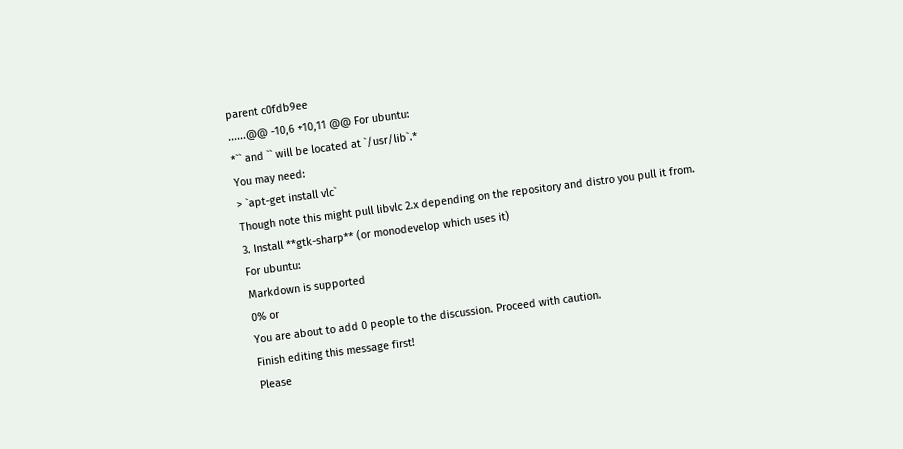parent c0fdb9ee
......@@ -10,6 +10,11 @@ For ubuntu:
*`` and `` will be located at `/usr/lib`.*
You may need:
> `apt-get install vlc`
Though note this might pull libvlc 2.x depending on the repository and distro you pull it from.
3. Install **gtk-sharp** (or monodevelop which uses it)
For ubuntu:
Markdown is supported
0% or
You are about to add 0 people to the discussion. Proceed with caution.
Finish editing this message first!
Please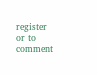register or to comment